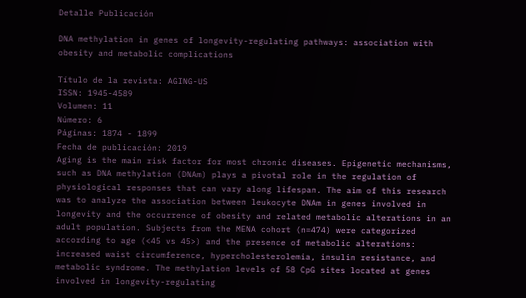Detalle Publicación

DNA methylation in genes of longevity-regulating pathways: association with obesity and metabolic complications

Título de la revista: AGING-US
ISSN: 1945-4589
Volumen: 11
Número: 6
Páginas: 1874 - 1899
Fecha de publicación: 2019
Aging is the main risk factor for most chronic diseases. Epigenetic mechanisms, such as DNA methylation (DNAm) plays a pivotal role in the regulation of physiological responses that can vary along lifespan. The aim of this research was to analyze the association between leukocyte DNAm in genes involved in longevity and the occurrence of obesity and related metabolic alterations in an adult population. Subjects from the MENA cohort (n=474) were categorized according to age (<45 vs 45>) and the presence of metabolic alterations: increased waist circumference, hypercholesterolemia, insulin resistance, and metabolic syndrome. The methylation levels of 58 CpG sites located at genes involved in longevity-regulating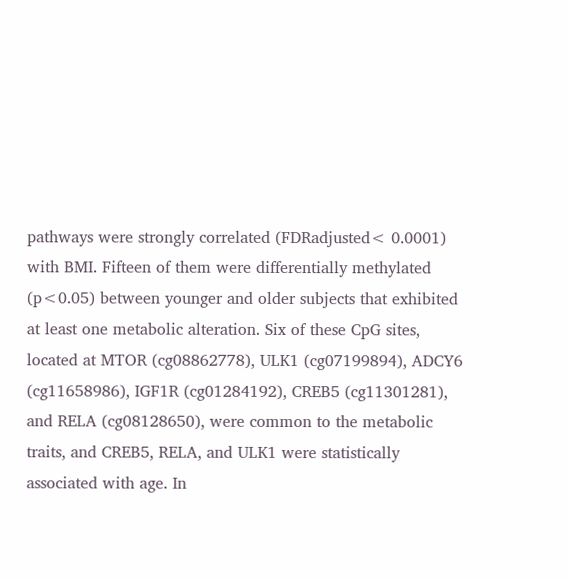pathways were strongly correlated (FDRadjusted< 0.0001) with BMI. Fifteen of them were differentially methylated (p<0.05) between younger and older subjects that exhibited at least one metabolic alteration. Six of these CpG sites, located at MTOR (cg08862778), ULK1 (cg07199894), ADCY6 (cg11658986), IGF1R (cg01284192), CREB5 (cg11301281), and RELA (cg08128650), were common to the metabolic traits, and CREB5, RELA, and ULK1 were statistically associated with age. In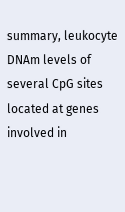summary, leukocyte DNAm levels of several CpG sites located at genes involved in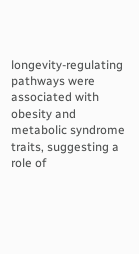longevity-regulating pathways were associated with obesity and metabolic syndrome traits, suggesting a role of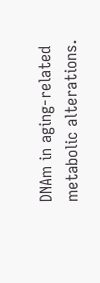DNAm in aging-related metabolic alterations.